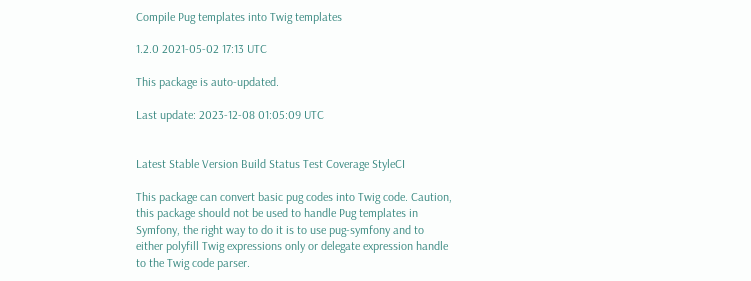Compile Pug templates into Twig templates

1.2.0 2021-05-02 17:13 UTC

This package is auto-updated.

Last update: 2023-12-08 01:05:09 UTC


Latest Stable Version Build Status Test Coverage StyleCI

This package can convert basic pug codes into Twig code. Caution, this package should not be used to handle Pug templates in Symfony, the right way to do it is to use pug-symfony and to either polyfill Twig expressions only or delegate expression handle to the Twig code parser.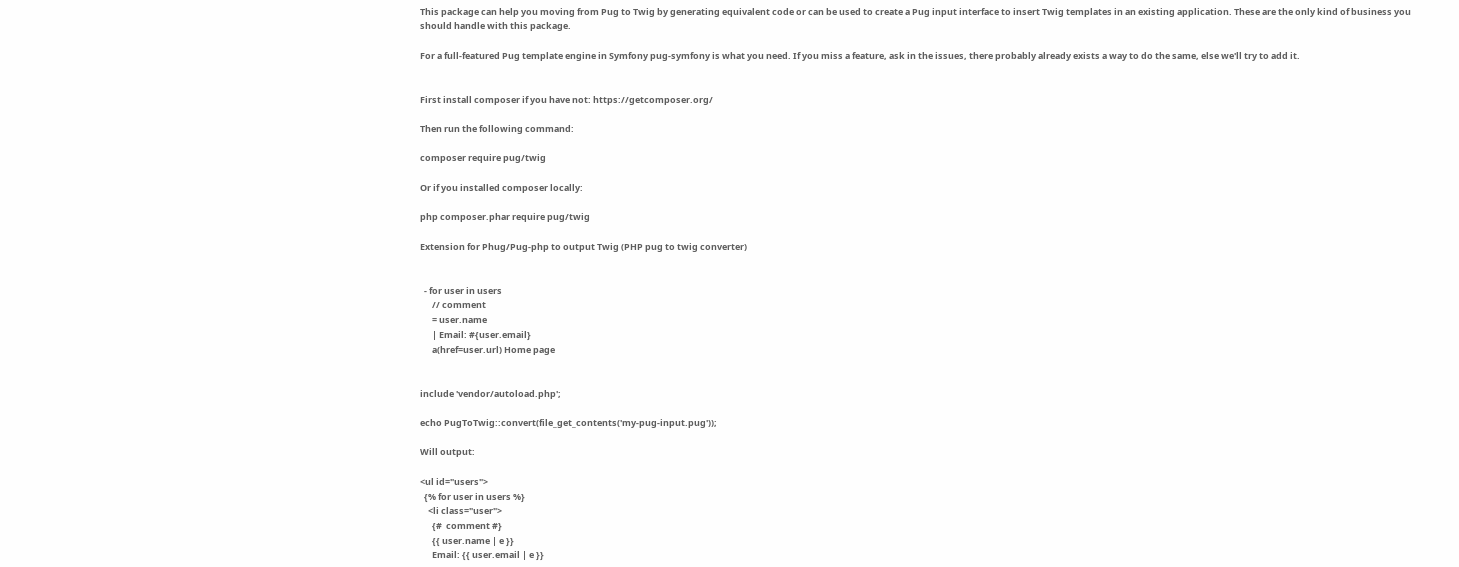This package can help you moving from Pug to Twig by generating equivalent code or can be used to create a Pug input interface to insert Twig templates in an existing application. These are the only kind of business you should handle with this package.

For a full-featured Pug template engine in Symfony pug-symfony is what you need. If you miss a feature, ask in the issues, there probably already exists a way to do the same, else we'll try to add it.


First install composer if you have not: https://getcomposer.org/

Then run the following command:

composer require pug/twig

Or if you installed composer locally:

php composer.phar require pug/twig

Extension for Phug/Pug-php to output Twig (PHP pug to twig converter)


  - for user in users
      // comment
      = user.name
      | Email: #{user.email}
      a(href=user.url) Home page


include 'vendor/autoload.php';

echo PugToTwig::convert(file_get_contents('my-pug-input.pug'));

Will output:

<ul id="users">
  {% for user in users %}
    <li class="user">
      {#  comment #}
      {{ user.name | e }}
      Email: {{ user.email | e }}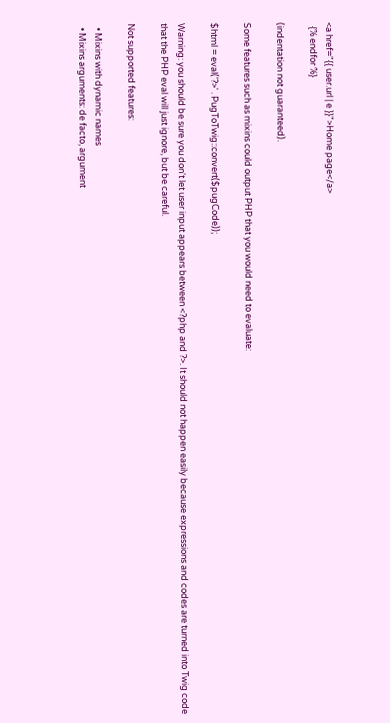<a href="{{ user.url | e }}">Home page</a>
  {% endfor %}

(indentation not guaranteed).

Some features such as mixins could output PHP that you would need to evaluate:

$html = eval('?>' . PugToTwig::convert($pugCode));

Warning: you should be sure you don't let user input appears between <?php and ?>. It should not happen easily because expressions and codes are turned into Twig code that the PHP eval will just ignore, but be careful.

Not supported features:

  • Mixins with dynamic names
  • Mixins arguments: de facto, argument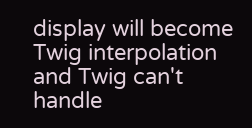display will become Twig interpolation and Twig can't handle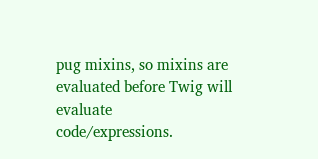pug mixins, so mixins are evaluated before Twig will evaluate code/expressions.